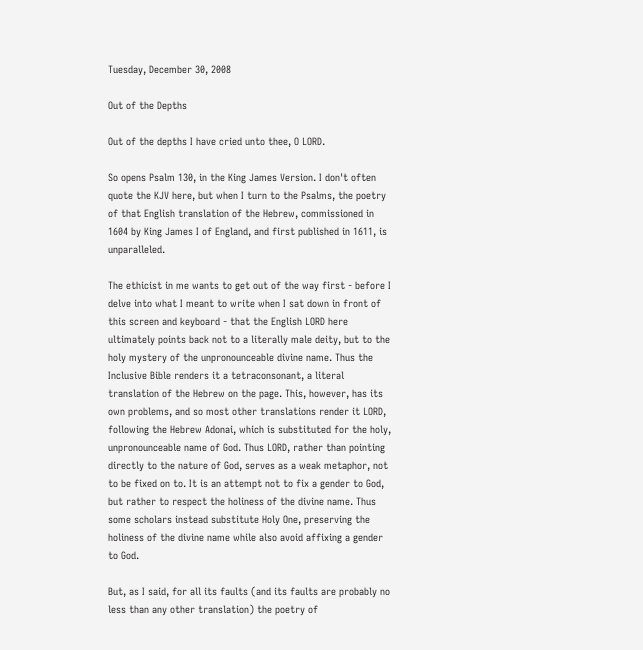Tuesday, December 30, 2008

Out of the Depths

Out of the depths I have cried unto thee, O LORD.

So opens Psalm 130, in the King James Version. I don't often quote the KJV here, but when I turn to the Psalms, the poetry of that English translation of the Hebrew, commissioned in 1604 by King James I of England, and first published in 1611, is unparalleled.

The ethicist in me wants to get out of the way first - before I delve into what I meant to write when I sat down in front of this screen and keyboard - that the English LORD here ultimately points back not to a literally male deity, but to the holy mystery of the unpronounceable divine name. Thus the Inclusive Bible renders it a tetraconsonant, a literal translation of the Hebrew on the page. This, however, has its own problems, and so most other translations render it LORD, following the Hebrew Adonai, which is substituted for the holy, unpronounceable name of God. Thus LORD, rather than pointing directly to the nature of God, serves as a weak metaphor, not to be fixed on to. It is an attempt not to fix a gender to God, but rather to respect the holiness of the divine name. Thus some scholars instead substitute Holy One, preserving the holiness of the divine name while also avoid affixing a gender to God.

But, as I said, for all its faults (and its faults are probably no less than any other translation) the poetry of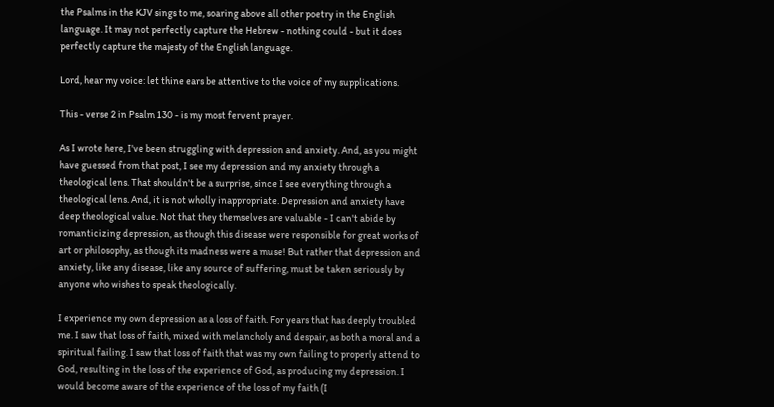the Psalms in the KJV sings to me, soaring above all other poetry in the English language. It may not perfectly capture the Hebrew - nothing could - but it does perfectly capture the majesty of the English language.

Lord, hear my voice: let thine ears be attentive to the voice of my supplications.

This - verse 2 in Psalm 130 - is my most fervent prayer.

As I wrote here, I've been struggling with depression and anxiety. And, as you might have guessed from that post, I see my depression and my anxiety through a theological lens. That shouldn't be a surprise, since I see everything through a theological lens. And, it is not wholly inappropriate. Depression and anxiety have deep theological value. Not that they themselves are valuable - I can't abide by romanticizing depression, as though this disease were responsible for great works of art or philosophy, as though its madness were a muse! But rather that depression and anxiety, like any disease, like any source of suffering, must be taken seriously by anyone who wishes to speak theologically.

I experience my own depression as a loss of faith. For years that has deeply troubled me. I saw that loss of faith, mixed with melancholy and despair, as both a moral and a spiritual failing. I saw that loss of faith that was my own failing to properly attend to God, resulting in the loss of the experience of God, as producing my depression. I would become aware of the experience of the loss of my faith (I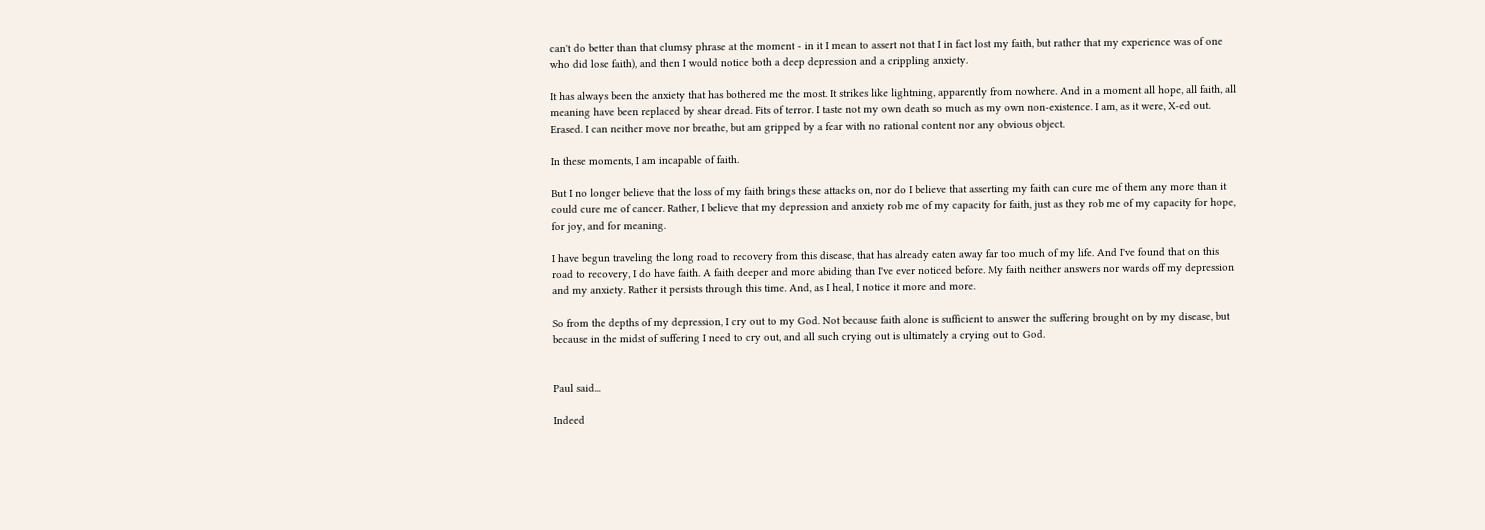can't do better than that clumsy phrase at the moment - in it I mean to assert not that I in fact lost my faith, but rather that my experience was of one who did lose faith), and then I would notice both a deep depression and a crippling anxiety.

It has always been the anxiety that has bothered me the most. It strikes like lightning, apparently from nowhere. And in a moment all hope, all faith, all meaning have been replaced by shear dread. Fits of terror. I taste not my own death so much as my own non-existence. I am, as it were, X-ed out. Erased. I can neither move nor breathe, but am gripped by a fear with no rational content nor any obvious object.

In these moments, I am incapable of faith.

But I no longer believe that the loss of my faith brings these attacks on, nor do I believe that asserting my faith can cure me of them any more than it could cure me of cancer. Rather, I believe that my depression and anxiety rob me of my capacity for faith, just as they rob me of my capacity for hope, for joy, and for meaning.

I have begun traveling the long road to recovery from this disease, that has already eaten away far too much of my life. And I've found that on this road to recovery, I do have faith. A faith deeper and more abiding than I've ever noticed before. My faith neither answers nor wards off my depression and my anxiety. Rather it persists through this time. And, as I heal, I notice it more and more.

So from the depths of my depression, I cry out to my God. Not because faith alone is sufficient to answer the suffering brought on by my disease, but because in the midst of suffering I need to cry out, and all such crying out is ultimately a crying out to God.


Paul said...

Indeed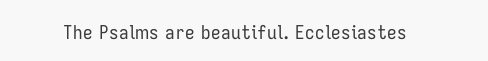The Psalms are beautiful. Ecclesiastes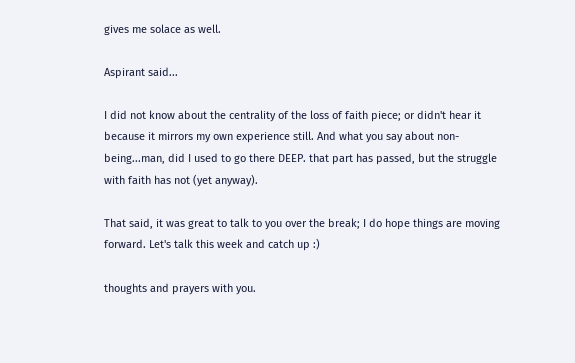gives me solace as well.

Aspirant said...

I did not know about the centrality of the loss of faith piece; or didn't hear it because it mirrors my own experience still. And what you say about non-being...man, did I used to go there DEEP. that part has passed, but the struggle with faith has not (yet anyway).

That said, it was great to talk to you over the break; I do hope things are moving forward. Let's talk this week and catch up :)

thoughts and prayers with you.